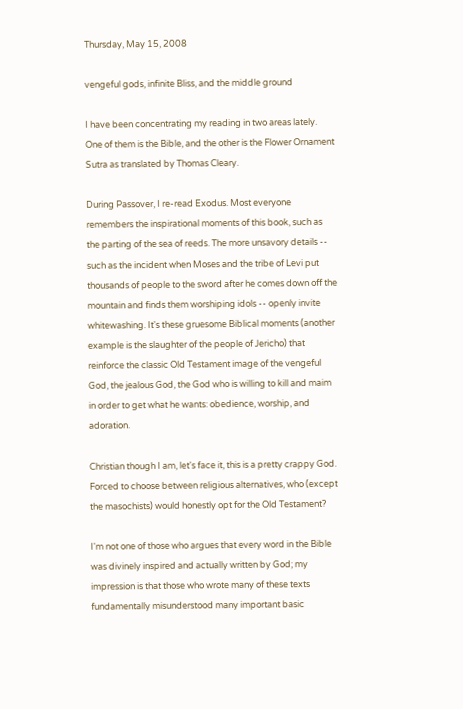Thursday, May 15, 2008

vengeful gods, infinite Bliss, and the middle ground

I have been concentrating my reading in two areas lately. One of them is the Bible, and the other is the Flower Ornament Sutra as translated by Thomas Cleary.

During Passover, I re-read Exodus. Most everyone remembers the inspirational moments of this book, such as the parting of the sea of reeds. The more unsavory details -- such as the incident when Moses and the tribe of Levi put thousands of people to the sword after he comes down off the mountain and finds them worshiping idols -- openly invite whitewashing. It's these gruesome Biblical moments (another example is the slaughter of the people of Jericho) that reinforce the classic Old Testament image of the vengeful God, the jealous God, the God who is willing to kill and maim in order to get what he wants: obedience, worship, and adoration.

Christian though I am, let's face it, this is a pretty crappy God. Forced to choose between religious alternatives, who (except the masochists) would honestly opt for the Old Testament?

I'm not one of those who argues that every word in the Bible was divinely inspired and actually written by God; my impression is that those who wrote many of these texts fundamentally misunderstood many important basic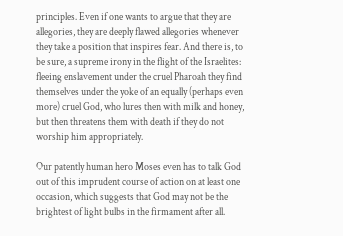principles. Even if one wants to argue that they are allegories, they are deeply flawed allegories whenever they take a position that inspires fear. And there is, to be sure, a supreme irony in the flight of the Israelites: fleeing enslavement under the cruel Pharoah they find themselves under the yoke of an equally (perhaps even more) cruel God, who lures then with milk and honey, but then threatens them with death if they do not worship him appropriately.

Our patently human hero Moses even has to talk God out of this imprudent course of action on at least one occasion, which suggests that God may not be the brightest of light bulbs in the firmament after all.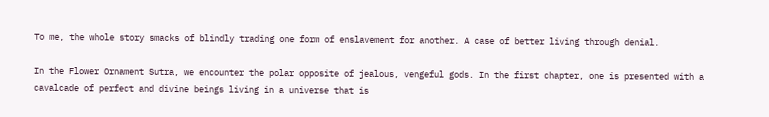To me, the whole story smacks of blindly trading one form of enslavement for another. A case of better living through denial.

In the Flower Ornament Sutra, we encounter the polar opposite of jealous, vengeful gods. In the first chapter, one is presented with a cavalcade of perfect and divine beings living in a universe that is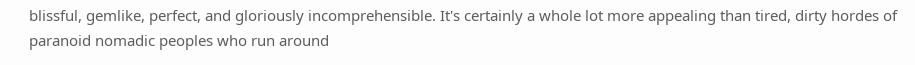blissful, gemlike, perfect, and gloriously incomprehensible. It's certainly a whole lot more appealing than tired, dirty hordes of paranoid nomadic peoples who run around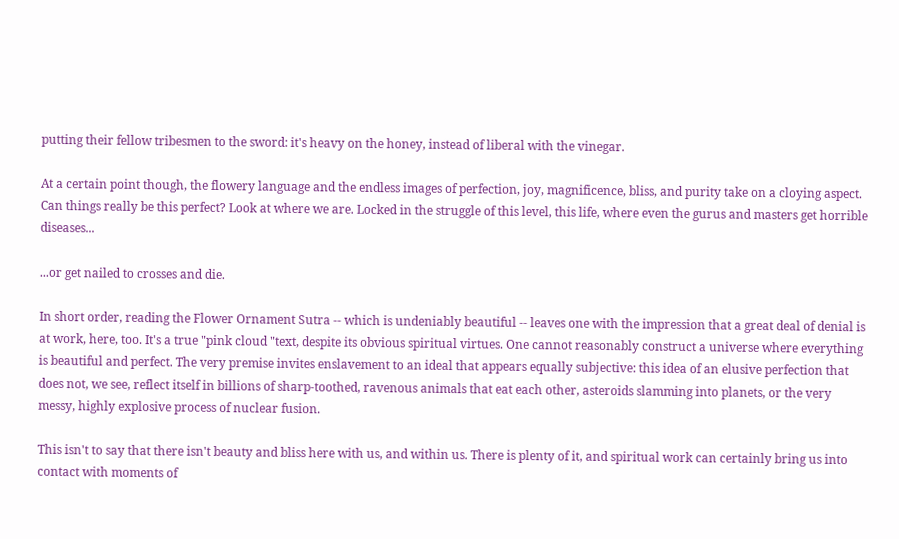putting their fellow tribesmen to the sword: it's heavy on the honey, instead of liberal with the vinegar.

At a certain point though, the flowery language and the endless images of perfection, joy, magnificence, bliss, and purity take on a cloying aspect. Can things really be this perfect? Look at where we are. Locked in the struggle of this level, this life, where even the gurus and masters get horrible diseases...

...or get nailed to crosses and die.

In short order, reading the Flower Ornament Sutra -- which is undeniably beautiful -- leaves one with the impression that a great deal of denial is at work, here, too. It's a true "pink cloud "text, despite its obvious spiritual virtues. One cannot reasonably construct a universe where everything is beautiful and perfect. The very premise invites enslavement to an ideal that appears equally subjective: this idea of an elusive perfection that does not, we see, reflect itself in billions of sharp-toothed, ravenous animals that eat each other, asteroids slamming into planets, or the very messy, highly explosive process of nuclear fusion.

This isn't to say that there isn't beauty and bliss here with us, and within us. There is plenty of it, and spiritual work can certainly bring us into contact with moments of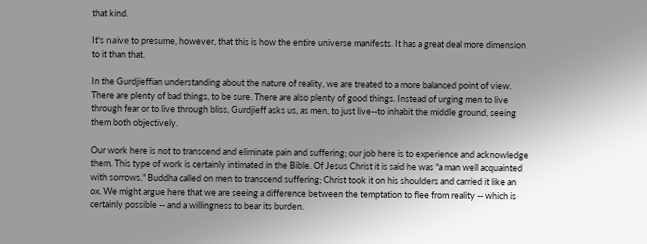that kind.

It's naïve to presume, however, that this is how the entire universe manifests. It has a great deal more dimension to it than that.

In the Gurdjieffian understanding about the nature of reality, we are treated to a more balanced point of view. There are plenty of bad things, to be sure. There are also plenty of good things. Instead of urging men to live through fear or to live through bliss, Gurdjieff asks us, as men, to just live--to inhabit the middle ground, seeing them both objectively.

Our work here is not to transcend and eliminate pain and suffering; our job here is to experience and acknowledge them. This type of work is certainly intimated in the Bible. Of Jesus Christ it is said he was "a man well acquainted with sorrows." Buddha called on men to transcend suffering; Christ took it on his shoulders and carried it like an ox. We might argue here that we are seeing a difference between the temptation to flee from reality -- which is certainly possible -- and a willingness to bear its burden.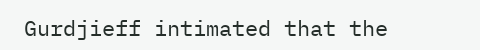Gurdjieff intimated that the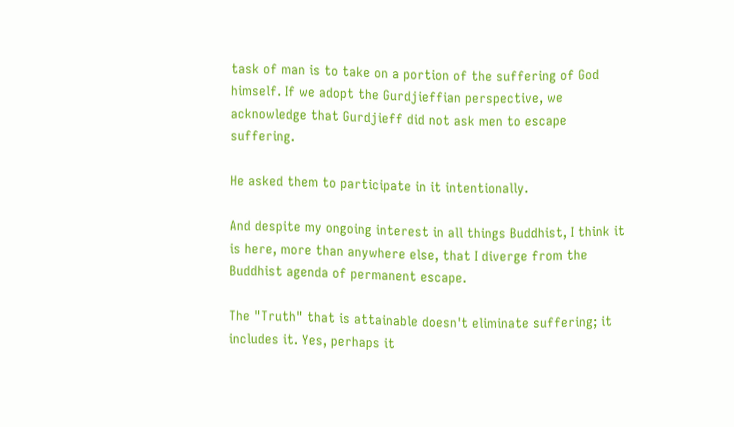task of man is to take on a portion of the suffering of God himself. If we adopt the Gurdjieffian perspective, we acknowledge that Gurdjieff did not ask men to escape suffering.

He asked them to participate in it intentionally.

And despite my ongoing interest in all things Buddhist, I think it is here, more than anywhere else, that I diverge from the Buddhist agenda of permanent escape.

The "Truth" that is attainable doesn't eliminate suffering; it includes it. Yes, perhaps it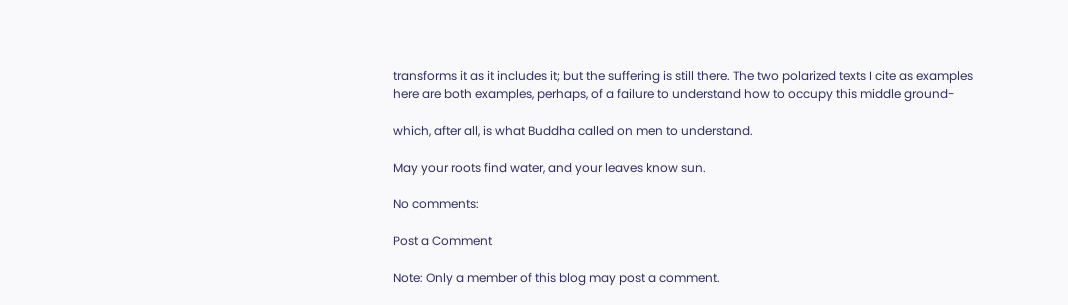transforms it as it includes it; but the suffering is still there. The two polarized texts I cite as examples here are both examples, perhaps, of a failure to understand how to occupy this middle ground-

which, after all, is what Buddha called on men to understand.

May your roots find water, and your leaves know sun.

No comments:

Post a Comment

Note: Only a member of this blog may post a comment.